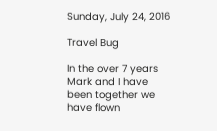Sunday, July 24, 2016

Travel Bug

In the over 7 years Mark and I have been together we have flown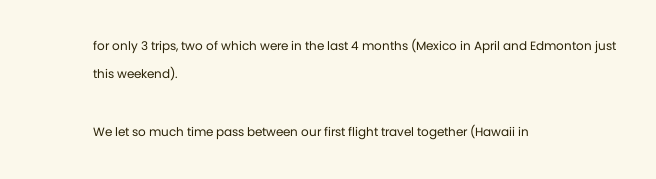for only 3 trips, two of which were in the last 4 months (Mexico in April and Edmonton just this weekend).

We let so much time pass between our first flight travel together (Hawaii in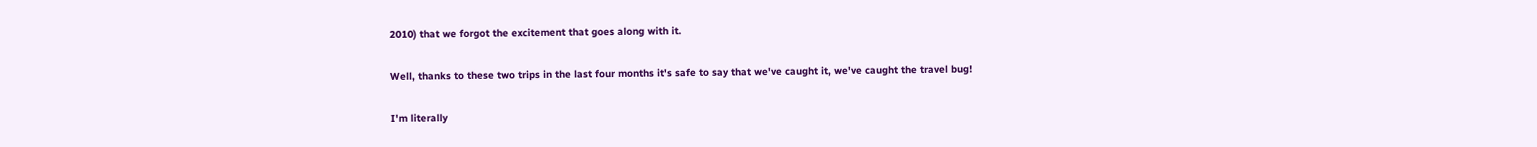2010) that we forgot the excitement that goes along with it.

Well, thanks to these two trips in the last four months it's safe to say that we've caught it, we've caught the travel bug!

I'm literally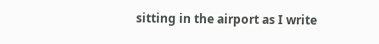sitting in the airport as I write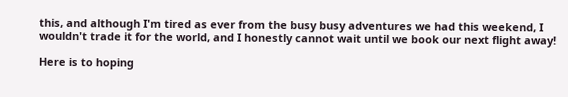this, and although I'm tired as ever from the busy busy adventures we had this weekend, I wouldn't trade it for the world, and I honestly cannot wait until we book our next flight away!

Here is to hoping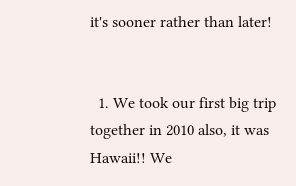it's sooner rather than later!


  1. We took our first big trip together in 2010 also, it was Hawaii!! We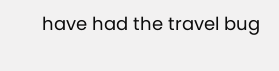have had the travel bug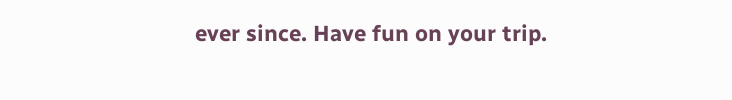ever since. Have fun on your trip.